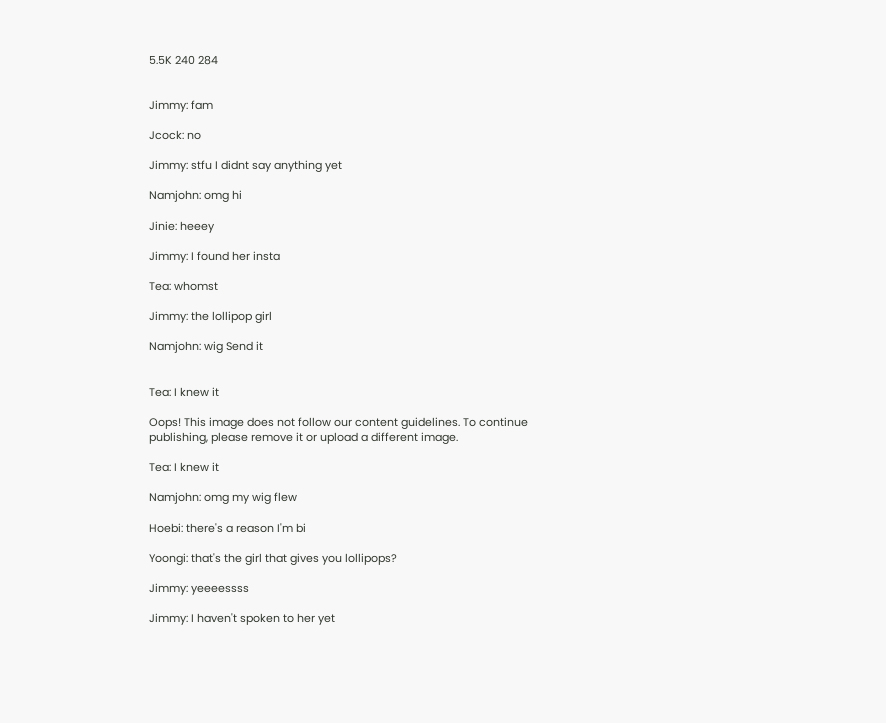5.5K 240 284


Jimmy: fam

Jcock: no

Jimmy: stfu I didnt say anything yet

Namjohn: omg hi

Jinie: heeey

Jimmy: I found her insta

Tea: whomst

Jimmy: the lollipop girl

Namjohn: wig Send it


Tea: I knew it

Oops! This image does not follow our content guidelines. To continue publishing, please remove it or upload a different image.

Tea: I knew it

Namjohn: omg my wig flew

Hoebi: there's a reason I'm bi

Yoongi: that's the girl that gives you lollipops?

Jimmy: yeeeessss

Jimmy: I haven't spoken to her yet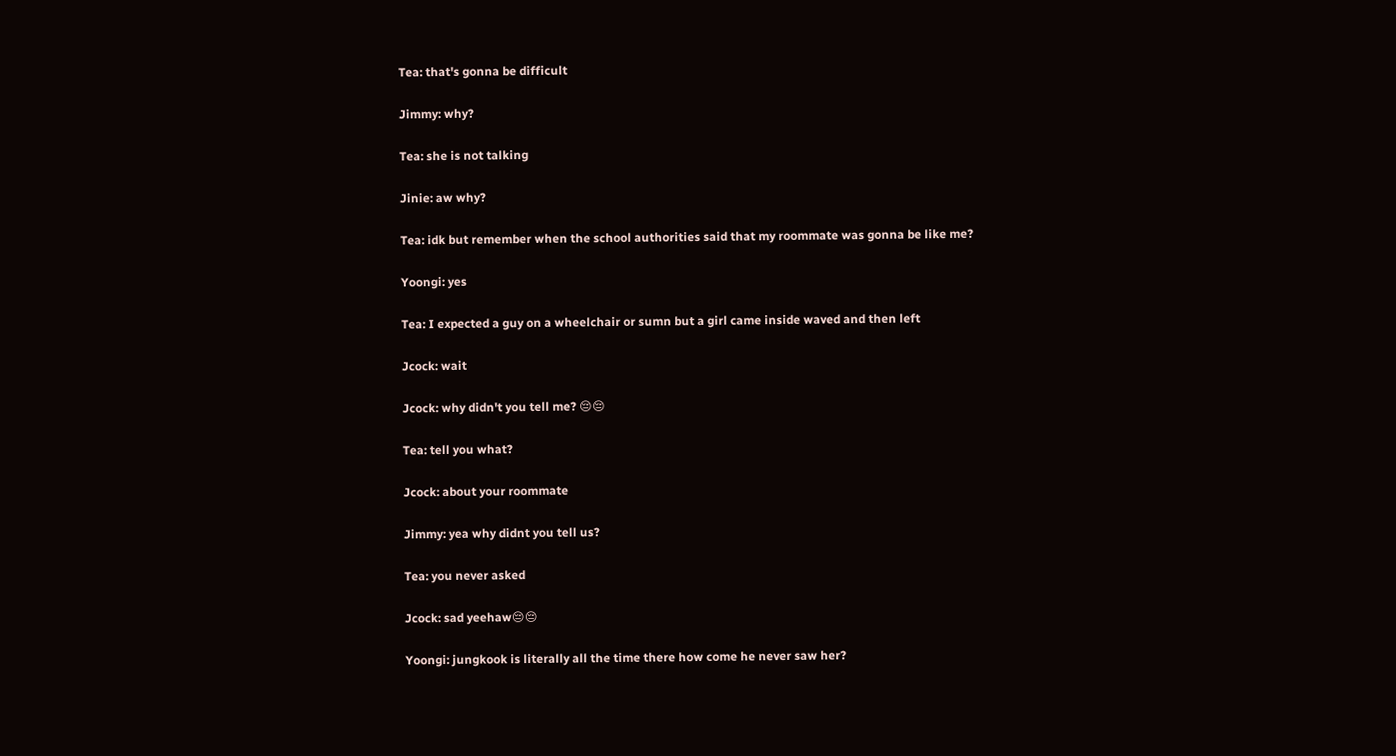Tea: that's gonna be difficult

Jimmy: why?

Tea: she is not talking

Jinie: aw why?

Tea: idk but remember when the school authorities said that my roommate was gonna be like me?

Yoongi: yes

Tea: I expected a guy on a wheelchair or sumn but a girl came inside waved and then left

Jcock: wait

Jcock: why didn't you tell me? 😔😔

Tea: tell you what?

Jcock: about your roommate

Jimmy: yea why didnt you tell us?

Tea: you never asked

Jcock: sad yeehaw😔😔

Yoongi: jungkook is literally all the time there how come he never saw her?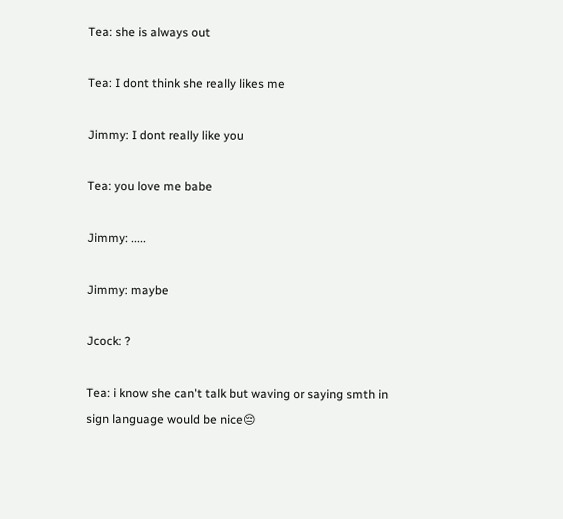Tea: she is always out

Tea: I dont think she really likes me

Jimmy: I dont really like you

Tea: you love me babe

Jimmy: .....

Jimmy: maybe

Jcock: ?

Tea: i know she can't talk but waving or saying smth in sign language would be nice😔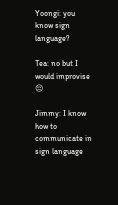Yoongi: you know sign language?

Tea: no but I would improvise 😔

Jimmy: I know how to communicate in sign language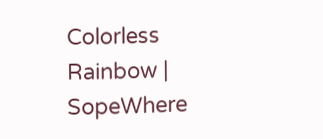Colorless Rainbow | SopeWhere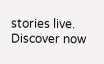stories live. Discover now